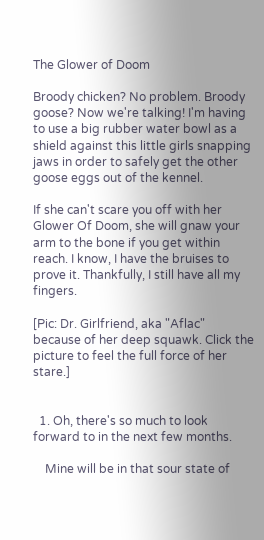The Glower of Doom

Broody chicken? No problem. Broody goose? Now we're talking! I'm having to use a big rubber water bowl as a shield against this little girls snapping jaws in order to safely get the other goose eggs out of the kennel.

If she can't scare you off with her Glower Of Doom, she will gnaw your arm to the bone if you get within reach. I know, I have the bruises to prove it. Thankfully, I still have all my fingers.

[Pic: Dr. Girlfriend, aka "Aflac" because of her deep squawk. Click the picture to feel the full force of her stare.]


  1. Oh, there's so much to look forward to in the next few months.

    Mine will be in that sour state of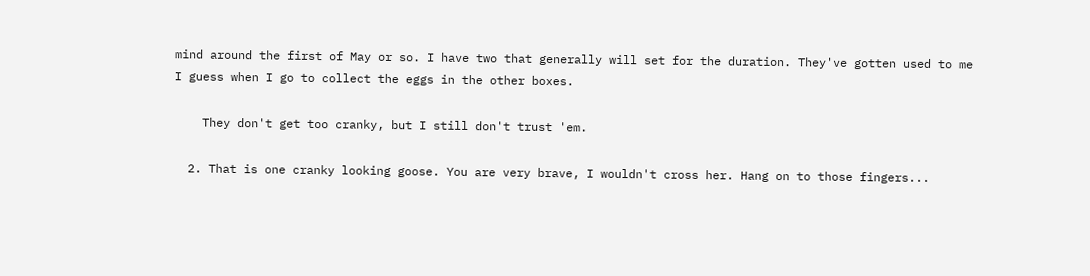mind around the first of May or so. I have two that generally will set for the duration. They've gotten used to me I guess when I go to collect the eggs in the other boxes.

    They don't get too cranky, but I still don't trust 'em.

  2. That is one cranky looking goose. You are very brave, I wouldn't cross her. Hang on to those fingers...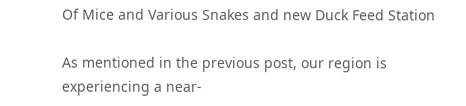Of Mice and Various Snakes and new Duck Feed Station

As mentioned in the previous post, our region is experiencing a near-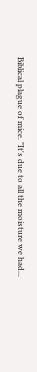Biblical plague of mice. "It's due to all the moisture we had...